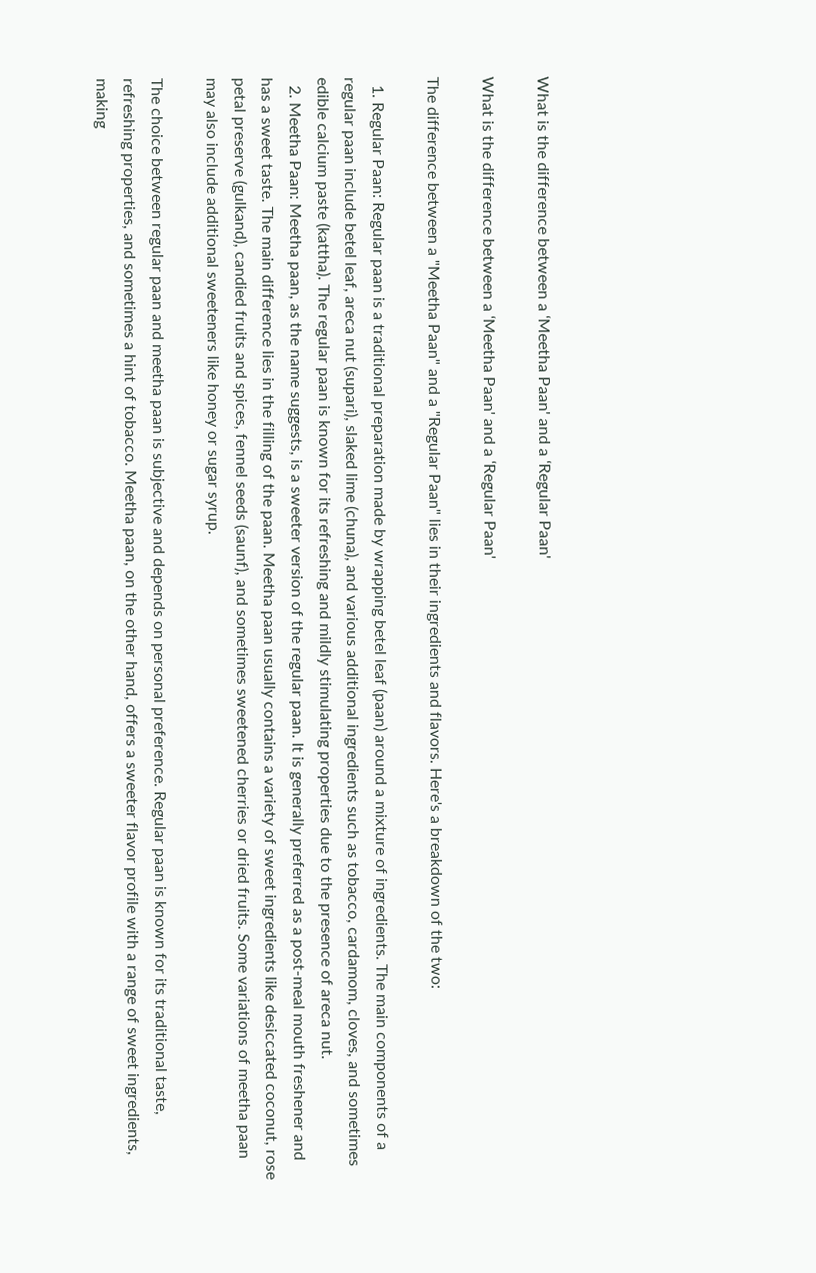What is the difference between a ‘Meetha Paan' and a ‘Regular Paan'

What is the difference between a ‘Meetha Paan' and a ‘Regular Paan'

The difference between a "Meetha Paan" and a "Regular Paan" lies in their ingredients and flavors. Here's a breakdown of the two:

  1. Regular Paan: Regular paan is a traditional preparation made by wrapping betel leaf (paan) around a mixture of ingredients. The main components of a regular paan include betel leaf, areca nut (supari), slaked lime (chuna), and various additional ingredients such as tobacco, cardamom, cloves, and sometimes edible calcium paste (kattha). The regular paan is known for its refreshing and mildly stimulating properties due to the presence of areca nut.
  2. Meetha Paan: Meetha paan, as the name suggests, is a sweeter version of the regular paan. It is generally preferred as a post-meal mouth freshener and has a sweet taste. The main difference lies in the filling of the paan. Meetha paan usually contains a variety of sweet ingredients like desiccated coconut, rose petal preserve (gulkand), candied fruits and spices, fennel seeds (saunf), and sometimes sweetened cherries or dried fruits. Some variations of meetha paan may also include additional sweeteners like honey or sugar syrup.

The choice between regular paan and meetha paan is subjective and depends on personal preference. Regular paan is known for its traditional taste, refreshing properties, and sometimes a hint of tobacco. Meetha paan, on the other hand, offers a sweeter flavor profile with a range of sweet ingredients, making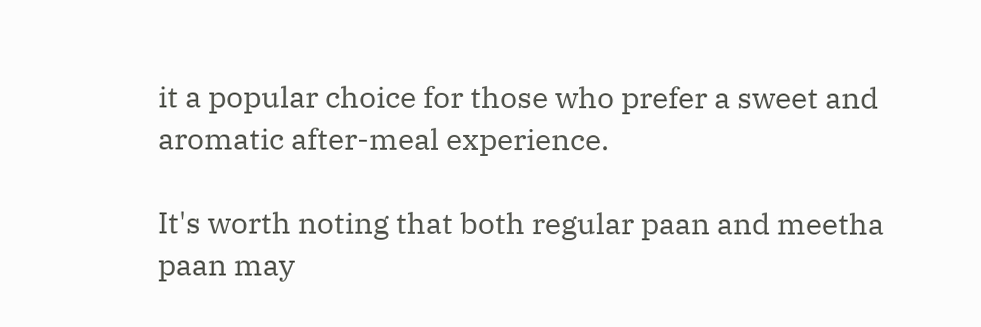it a popular choice for those who prefer a sweet and aromatic after-meal experience.

It's worth noting that both regular paan and meetha paan may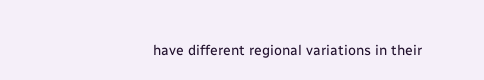have different regional variations in their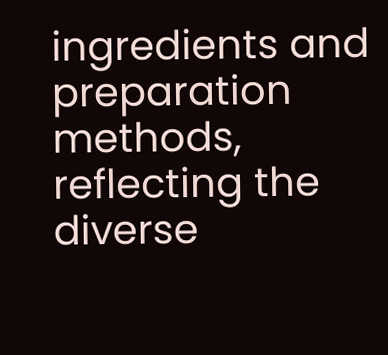ingredients and preparation methods, reflecting the diverse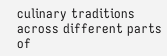culinary traditions across different parts of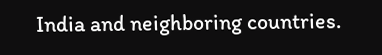India and neighboring countries.